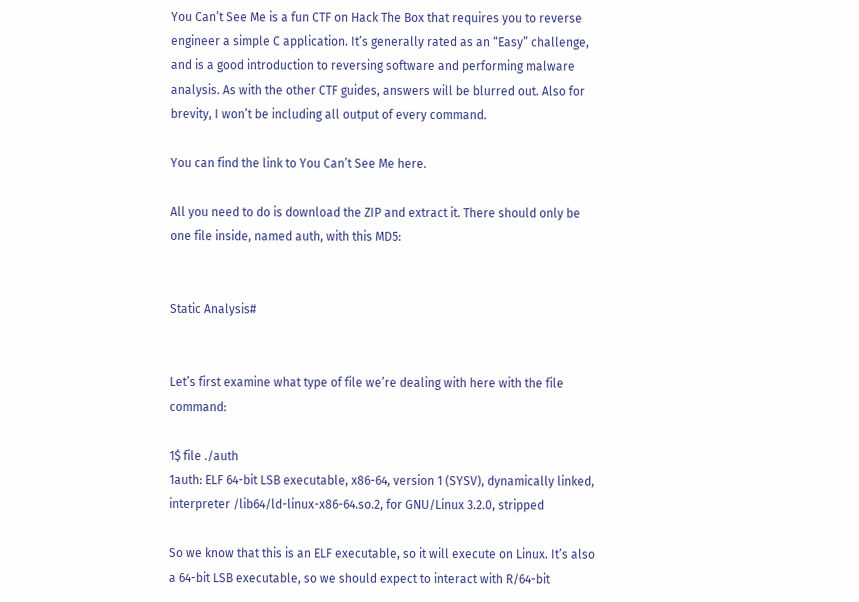You Can’t See Me is a fun CTF on Hack The Box that requires you to reverse engineer a simple C application. It’s generally rated as an “Easy” challenge, and is a good introduction to reversing software and performing malware analysis. As with the other CTF guides, answers will be blurred out. Also for brevity, I won’t be including all output of every command.

You can find the link to You Can’t See Me here.

All you need to do is download the ZIP and extract it. There should only be one file inside, named auth, with this MD5:


Static Analysis#


Let’s first examine what type of file we’re dealing with here with the file command:

1$ file ./auth
1auth: ELF 64-bit LSB executable, x86-64, version 1 (SYSV), dynamically linked, interpreter /lib64/ld-linux-x86-64.so.2, for GNU/Linux 3.2.0, stripped

So we know that this is an ELF executable, so it will execute on Linux. It’s also a 64-bit LSB executable, so we should expect to interact with R/64-bit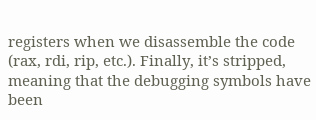registers when we disassemble the code (rax, rdi, rip, etc.). Finally, it’s stripped, meaning that the debugging symbols have been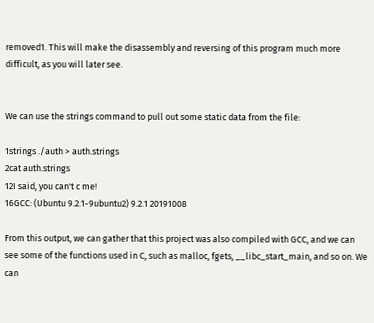removed1. This will make the disassembly and reversing of this program much more difficult, as you will later see.


We can use the strings command to pull out some static data from the file:

1strings ./auth > auth.strings
2cat auth.strings
12I said, you can't c me!
16GCC: (Ubuntu 9.2.1-9ubuntu2) 9.2.1 20191008

From this output, we can gather that this project was also compiled with GCC, and we can see some of the functions used in C, such as malloc, fgets, __libc_start_main, and so on. We can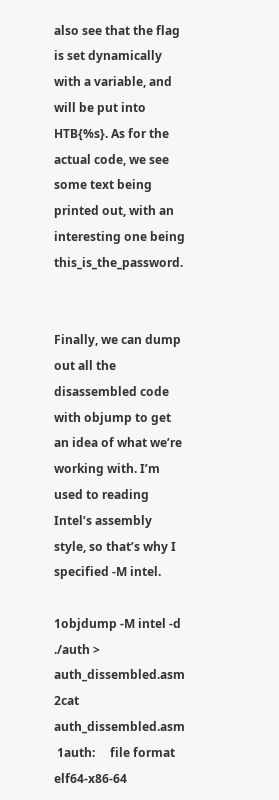also see that the flag is set dynamically with a variable, and will be put into HTB{%s}. As for the actual code, we see some text being printed out, with an interesting one being this_is_the_password.


Finally, we can dump out all the disassembled code with objump to get an idea of what we’re working with. I’m used to reading Intel’s assembly style, so that’s why I specified -M intel.

1objdump -M intel -d ./auth > auth_dissembled.asm
2cat auth_dissembled.asm
 1auth:     file format elf64-x86-64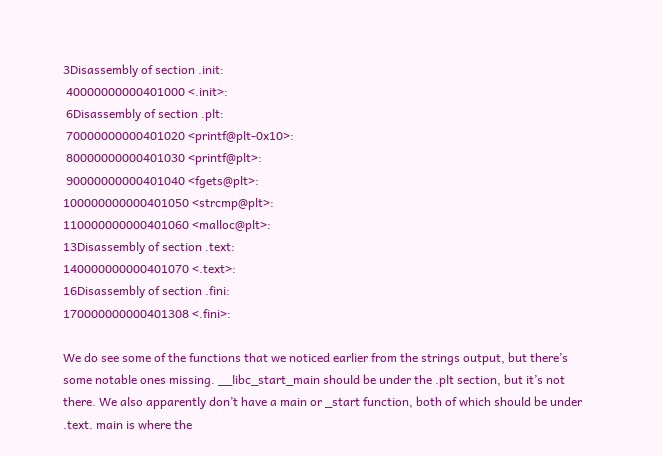3Disassembly of section .init:
 40000000000401000 <.init>:
 6Disassembly of section .plt:
 70000000000401020 <printf@plt-0x10>:
 80000000000401030 <printf@plt>:
 90000000000401040 <fgets@plt>:
100000000000401050 <strcmp@plt>:
110000000000401060 <malloc@plt>:
13Disassembly of section .text:
140000000000401070 <.text>:
16Disassembly of section .fini:
170000000000401308 <.fini>:

We do see some of the functions that we noticed earlier from the strings output, but there’s some notable ones missing. __libc_start_main should be under the .plt section, but it’s not there. We also apparently don’t have a main or _start function, both of which should be under .text. main is where the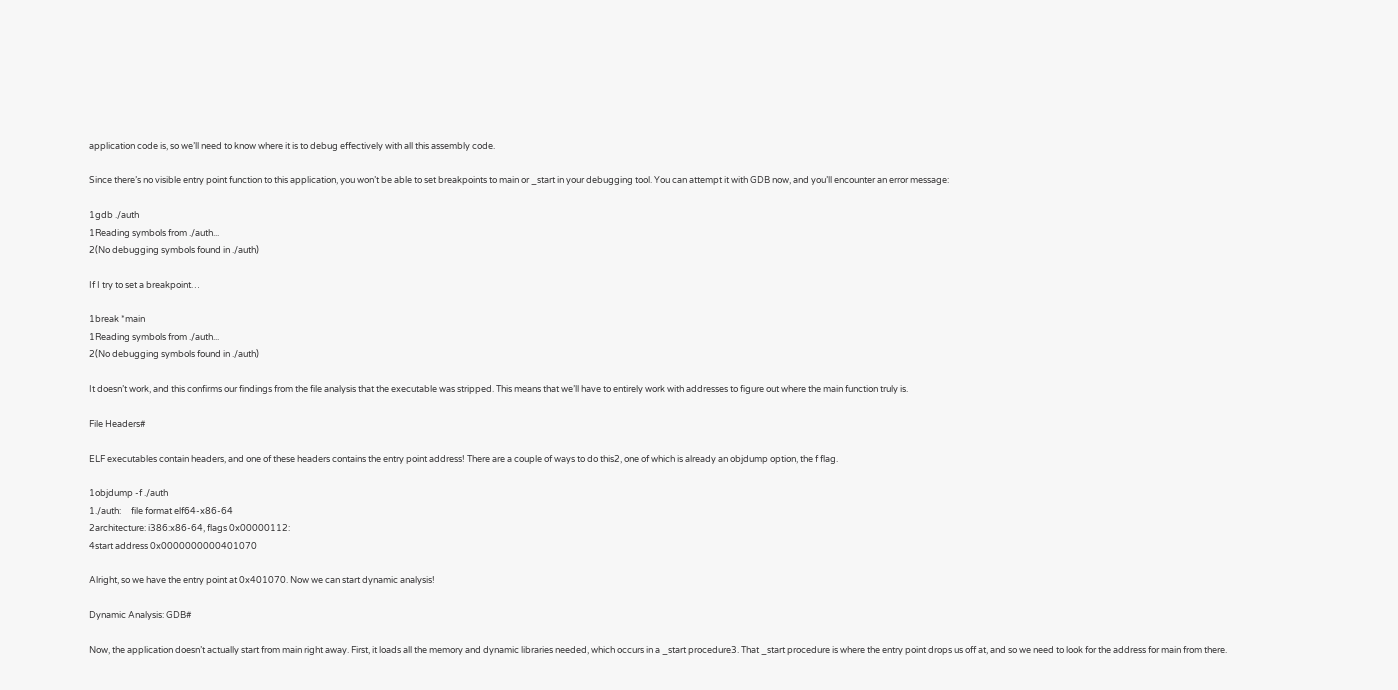application code is, so we’ll need to know where it is to debug effectively with all this assembly code.

Since there’s no visible entry point function to this application, you won’t be able to set breakpoints to main or _start in your debugging tool. You can attempt it with GDB now, and you’ll encounter an error message:

1gdb ./auth
1Reading symbols from ./auth...
2(No debugging symbols found in ./auth)

If I try to set a breakpoint…

1break *main
1Reading symbols from ./auth...
2(No debugging symbols found in ./auth)

It doesn’t work, and this confirms our findings from the file analysis that the executable was stripped. This means that we’ll have to entirely work with addresses to figure out where the main function truly is.

File Headers#

ELF executables contain headers, and one of these headers contains the entry point address! There are a couple of ways to do this2, one of which is already an objdump option, the f flag.

1objdump -f ./auth
1./auth:     file format elf64-x86-64
2architecture: i386:x86-64, flags 0x00000112:
4start address 0x0000000000401070

Alright, so we have the entry point at 0x401070. Now we can start dynamic analysis!

Dynamic Analysis: GDB#

Now, the application doesn’t actually start from main right away. First, it loads all the memory and dynamic libraries needed, which occurs in a _start procedure3. That _start procedure is where the entry point drops us off at, and so we need to look for the address for main from there.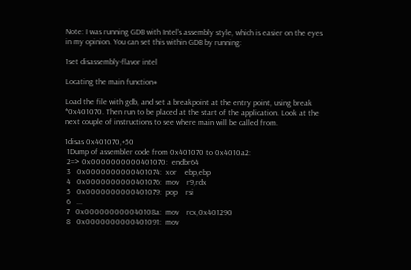Note: I was running GDB with Intel’s assembly style, which is easier on the eyes in my opinion. You can set this within GDB by running:

1set disassembly-flavor intel

Locating the main function#

Load the file with gdb, and set a breakpoint at the entry point, using break *0x401070. Then run to be placed at the start of the application. Look at the next couple of instructions to see where main will be called from.

1disas 0x401070,+50
 1Dump of assembler code from 0x401070 to 0x4010a2:
 2=> 0x0000000000401070:  endbr64
 3   0x0000000000401074:  xor    ebp,ebp
 4   0x0000000000401076:  mov    r9,rdx
 5   0x0000000000401079:  pop    rsi
 6   ...
 7   0x000000000040108a:  mov    rcx,0x401290
 8   0x0000000000401091:  mov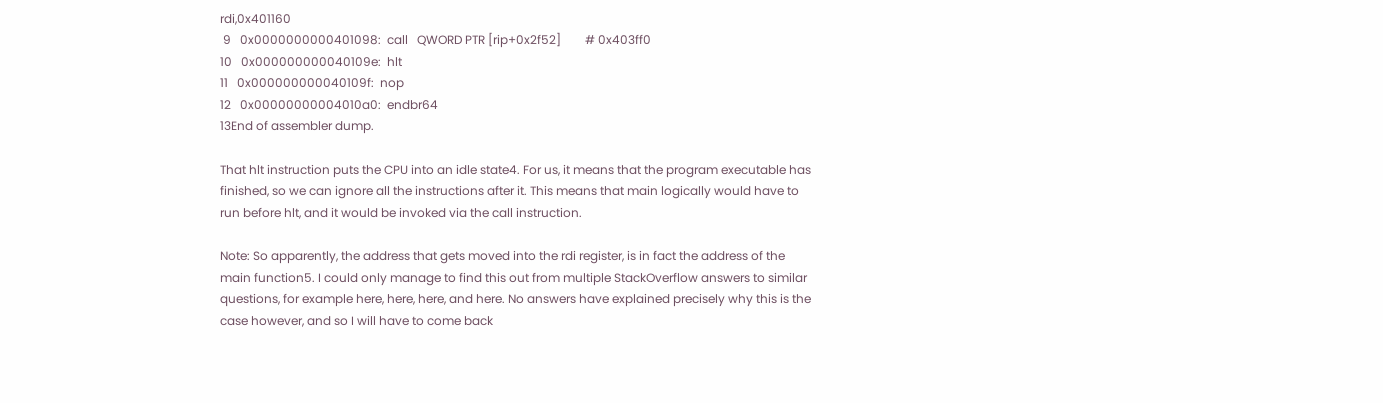rdi,0x401160
 9   0x0000000000401098:  call   QWORD PTR [rip+0x2f52]        # 0x403ff0
10   0x000000000040109e:  hlt
11   0x000000000040109f:  nop
12   0x00000000004010a0:  endbr64
13End of assembler dump.

That hlt instruction puts the CPU into an idle state4. For us, it means that the program executable has finished, so we can ignore all the instructions after it. This means that main logically would have to run before hlt, and it would be invoked via the call instruction.

Note: So apparently, the address that gets moved into the rdi register, is in fact the address of the main function5. I could only manage to find this out from multiple StackOverflow answers to similar questions, for example here, here, here, and here. No answers have explained precisely why this is the case however, and so I will have to come back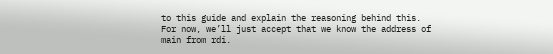to this guide and explain the reasoning behind this. For now, we’ll just accept that we know the address of main from rdi.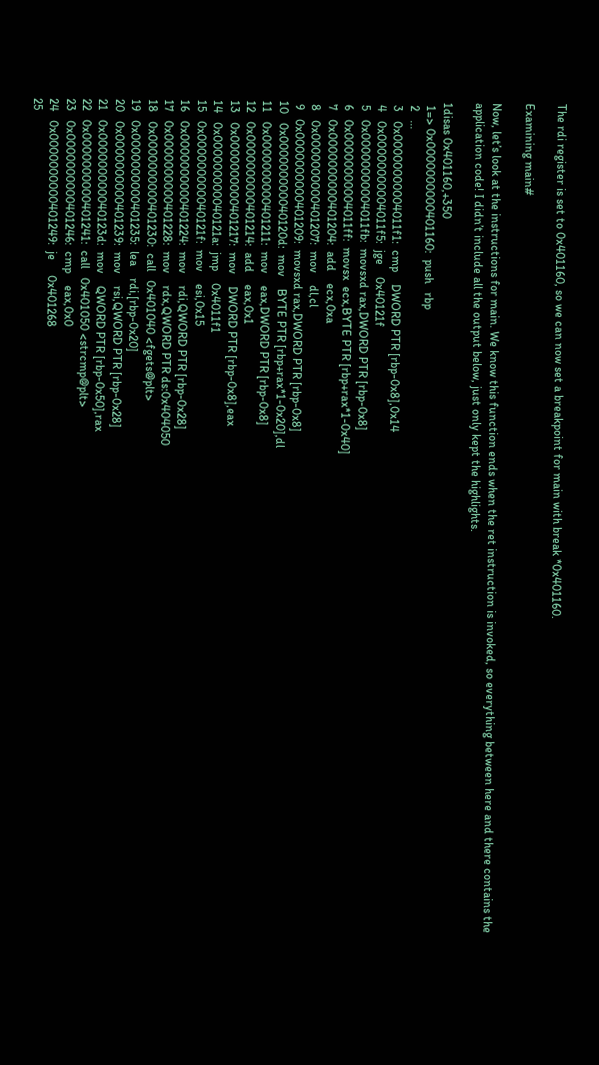The rdi register is set to 0x401160, so we can now set a breakpoint for main with break *0x401160.

Examining main#

Now, let’s look at the instructions for main. We know this function ends when the ret instruction is invoked, so everything between here and there contains the application code! I didn’t include all the output below, just only kept the highlights.

1disas 0x401160,+350
 1=> 0x0000000000401160:  push   rbp
 2   ...
 3   0x00000000004011f1:  cmp    DWORD PTR [rbp-0x8],0x14
 4   0x00000000004011f5:  jge    0x40121f
 5   0x00000000004011fb:  movsxd rax,DWORD PTR [rbp-0x8]
 6   0x00000000004011ff:  movsx  ecx,BYTE PTR [rbp+rax*1-0x40]
 7   0x0000000000401204:  add    ecx,0xa
 8   0x0000000000401207:  mov    dl,cl
 9   0x0000000000401209:  movsxd rax,DWORD PTR [rbp-0x8]
10   0x000000000040120d:  mov    BYTE PTR [rbp+rax*1-0x20],dl
11   0x0000000000401211:  mov    eax,DWORD PTR [rbp-0x8]
12   0x0000000000401214:  add    eax,0x1
13   0x0000000000401217:  mov    DWORD PTR [rbp-0x8],eax
14   0x000000000040121a:  jmp    0x4011f1
15   0x000000000040121f:  mov    esi,0x15
16   0x0000000000401224:  mov    rdi,QWORD PTR [rbp-0x28]
17   0x0000000000401228:  mov    rdx,QWORD PTR ds:0x404050
18   0x0000000000401230:  call   0x401040 <fgets@plt>
19   0x0000000000401235:  lea    rdi,[rbp-0x20]
20   0x0000000000401239:  mov    rsi,QWORD PTR [rbp-0x28]
21   0x000000000040123d:  mov    QWORD PTR [rbp-0x50],rax
22   0x0000000000401241:  call   0x401050 <strcmp@plt>
23   0x0000000000401246:  cmp    eax,0x0
24   0x0000000000401249:  je     0x401268
25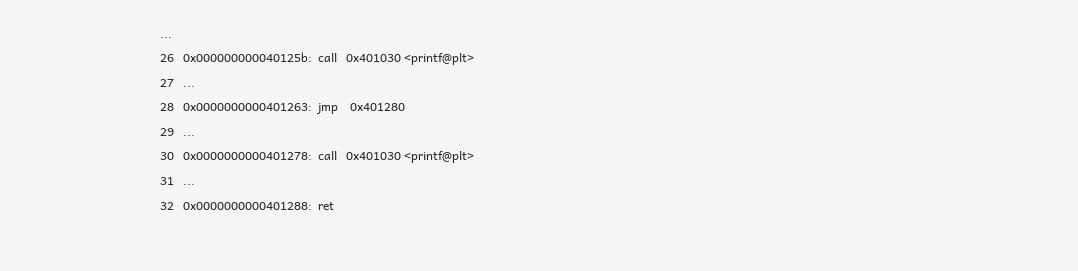...
26   0x000000000040125b:  call   0x401030 <printf@plt>
27   ...
28   0x0000000000401263:  jmp    0x401280
29   ...
30   0x0000000000401278:  call   0x401030 <printf@plt>
31   ...
32   0x0000000000401288:  ret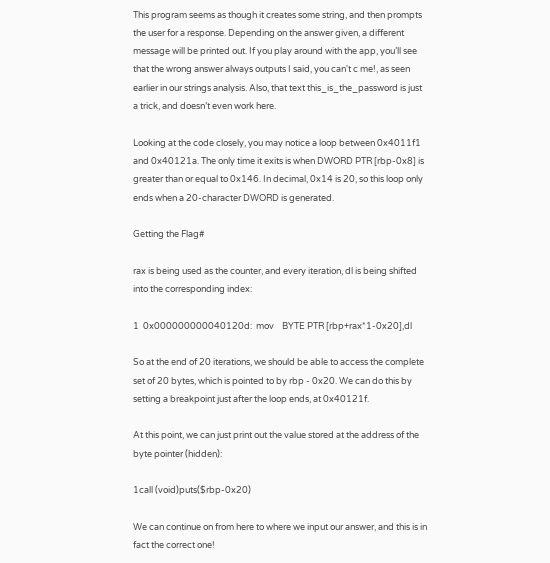This program seems as though it creates some string, and then prompts the user for a response. Depending on the answer given, a different message will be printed out. If you play around with the app, you’ll see that the wrong answer always outputs I said, you can't c me!, as seen earlier in our strings analysis. Also, that text this_is_the_password is just a trick, and doesn’t even work here.

Looking at the code closely, you may notice a loop between 0x4011f1 and 0x40121a. The only time it exits is when DWORD PTR [rbp-0x8] is greater than or equal to 0x146. In decimal, 0x14 is 20, so this loop only ends when a 20-character DWORD is generated.

Getting the Flag#

rax is being used as the counter, and every iteration, dl is being shifted into the corresponding index:

1  0x000000000040120d:  mov    BYTE PTR [rbp+rax*1-0x20],dl

So at the end of 20 iterations, we should be able to access the complete set of 20 bytes, which is pointed to by rbp - 0x20. We can do this by setting a breakpoint just after the loop ends, at 0x40121f.

At this point, we can just print out the value stored at the address of the byte pointer (hidden):

1call (void)puts($rbp-0x20)

We can continue on from here to where we input our answer, and this is in fact the correct one!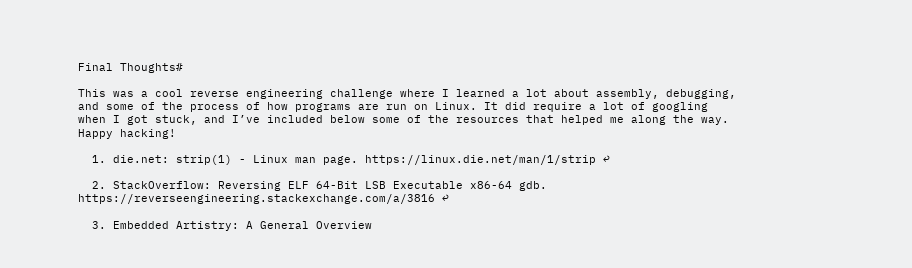Final Thoughts#

This was a cool reverse engineering challenge where I learned a lot about assembly, debugging, and some of the process of how programs are run on Linux. It did require a lot of googling when I got stuck, and I’ve included below some of the resources that helped me along the way. Happy hacking!

  1. die.net: strip(1) - Linux man page. https://linux.die.net/man/1/strip ↩

  2. StackOverflow: Reversing ELF 64-Bit LSB Executable x86-64 gdb. https://reverseengineering.stackexchange.com/a/3816 ↩

  3. Embedded Artistry: A General Overview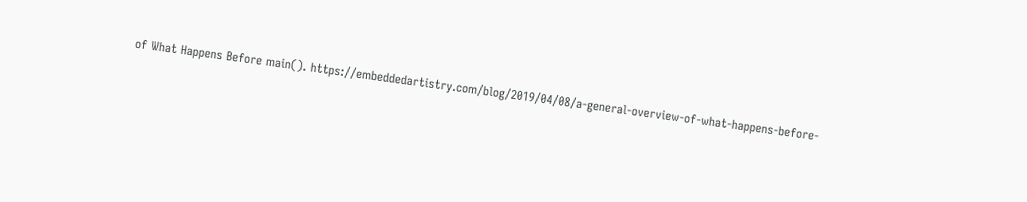of What Happens Before main(). https://embeddedartistry.com/blog/2019/04/08/a-general-overview-of-what-happens-before-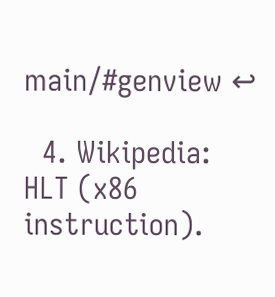main/#genview ↩

  4. Wikipedia: HLT (x86 instruction).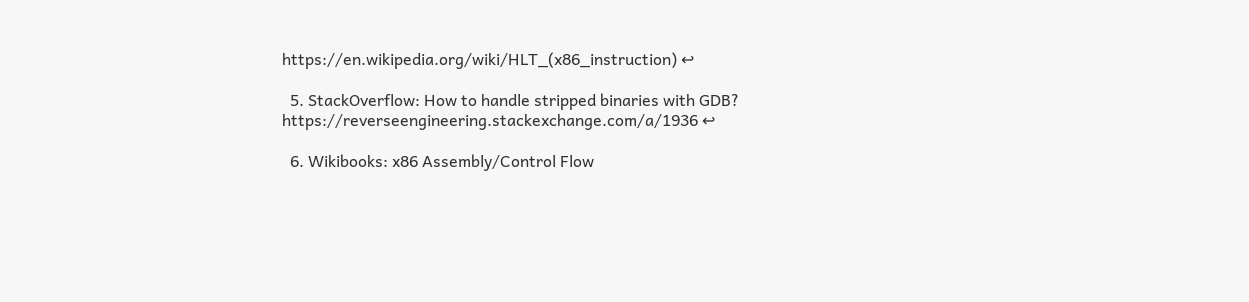https://en.wikipedia.org/wiki/HLT_(x86_instruction) ↩

  5. StackOverflow: How to handle stripped binaries with GDB? https://reverseengineering.stackexchange.com/a/1936 ↩

  6. Wikibooks: x86 Assembly/Control Flow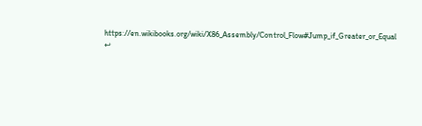https://en.wikibooks.org/wiki/X86_Assembly/Control_Flow#Jump_if_Greater_or_Equal ↩